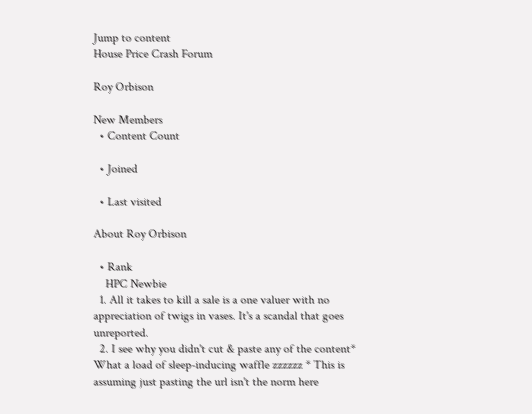Jump to content
House Price Crash Forum

Roy Orbison

New Members
  • Content Count

  • Joined

  • Last visited

About Roy Orbison

  • Rank
    HPC Newbie
  1. All it takes to kill a sale is a one valuer with no appreciation of twigs in vases. It's a scandal that goes unreported.
  2. I see why you didn't cut & paste any of the content* What a load of sleep-inducing waffle zzzzzz * This is assuming just pasting the url isn't the norm here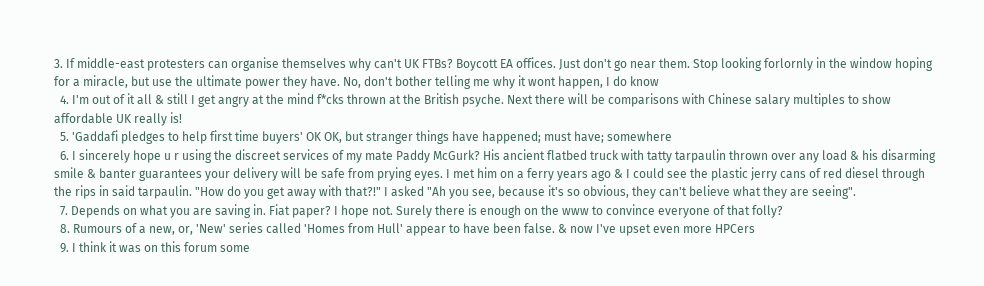3. If middle-east protesters can organise themselves why can't UK FTBs? Boycott EA offices. Just don't go near them. Stop looking forlornly in the window hoping for a miracle, but use the ultimate power they have. No, don't bother telling me why it wont happen, I do know
  4. I'm out of it all & still I get angry at the mind f*cks thrown at the British psyche. Next there will be comparisons with Chinese salary multiples to show affordable UK really is!
  5. 'Gaddafi pledges to help first time buyers' OK OK, but stranger things have happened; must have; somewhere
  6. I sincerely hope u r using the discreet services of my mate Paddy McGurk? His ancient flatbed truck with tatty tarpaulin thrown over any load & his disarming smile & banter guarantees your delivery will be safe from prying eyes. I met him on a ferry years ago & I could see the plastic jerry cans of red diesel through the rips in said tarpaulin. "How do you get away with that?!" I asked "Ah you see, because it's so obvious, they can't believe what they are seeing".
  7. Depends on what you are saving in. Fiat paper? I hope not. Surely there is enough on the www to convince everyone of that folly?
  8. Rumours of a new, or, 'New' series called 'Homes from Hull' appear to have been false. & now I've upset even more HPCers
  9. I think it was on this forum some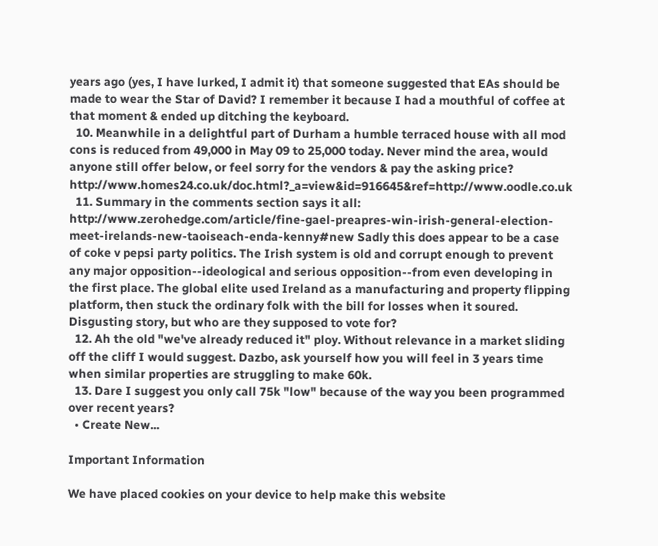years ago (yes, I have lurked, I admit it) that someone suggested that EAs should be made to wear the Star of David? I remember it because I had a mouthful of coffee at that moment & ended up ditching the keyboard.
  10. Meanwhile in a delightful part of Durham a humble terraced house with all mod cons is reduced from 49,000 in May 09 to 25,000 today. Never mind the area, would anyone still offer below, or feel sorry for the vendors & pay the asking price? http://www.homes24.co.uk/doc.html?_a=view&id=916645&ref=http://www.oodle.co.uk
  11. Summary in the comments section says it all: http://www.zerohedge.com/article/fine-gael-preapres-win-irish-general-election-meet-irelands-new-taoiseach-enda-kenny#new Sadly this does appear to be a case of coke v pepsi party politics. The Irish system is old and corrupt enough to prevent any major opposition--ideological and serious opposition--from even developing in the first place. The global elite used Ireland as a manufacturing and property flipping platform, then stuck the ordinary folk with the bill for losses when it soured. Disgusting story, but who are they supposed to vote for?
  12. Ah the old "we've already reduced it" ploy. Without relevance in a market sliding off the cliff I would suggest. Dazbo, ask yourself how you will feel in 3 years time when similar properties are struggling to make 60k.
  13. Dare I suggest you only call 75k "low" because of the way you been programmed over recent years?
  • Create New...

Important Information

We have placed cookies on your device to help make this website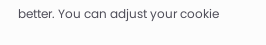better. You can adjust your cookie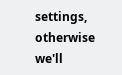settings, otherwise we'll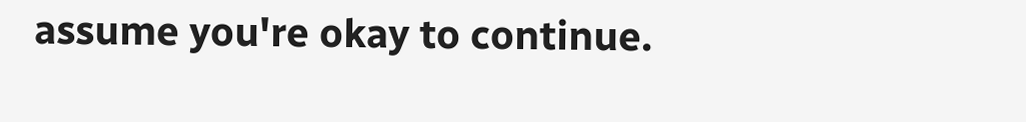assume you're okay to continue.